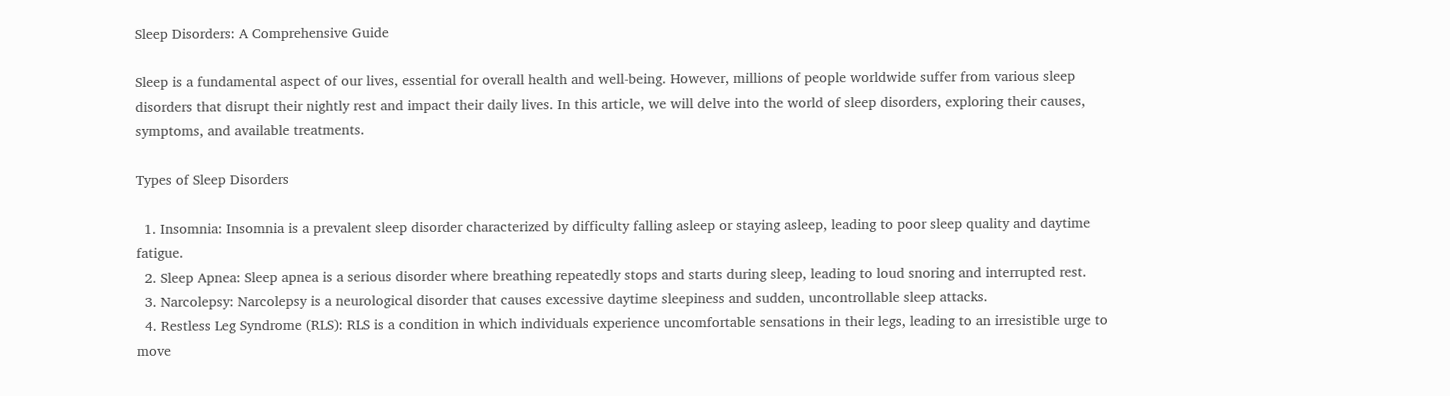Sleep Disorders: A Comprehensive Guide

Sleep is a fundamental aspect of our lives, essential for overall health and well-being. However, millions of people worldwide suffer from various sleep disorders that disrupt their nightly rest and impact their daily lives. In this article, we will delve into the world of sleep disorders, exploring their causes, symptoms, and available treatments.

Types of Sleep Disorders

  1. Insomnia: Insomnia is a prevalent sleep disorder characterized by difficulty falling asleep or staying asleep, leading to poor sleep quality and daytime fatigue.
  2. Sleep Apnea: Sleep apnea is a serious disorder where breathing repeatedly stops and starts during sleep, leading to loud snoring and interrupted rest.
  3. Narcolepsy: Narcolepsy is a neurological disorder that causes excessive daytime sleepiness and sudden, uncontrollable sleep attacks.
  4. Restless Leg Syndrome (RLS): RLS is a condition in which individuals experience uncomfortable sensations in their legs, leading to an irresistible urge to move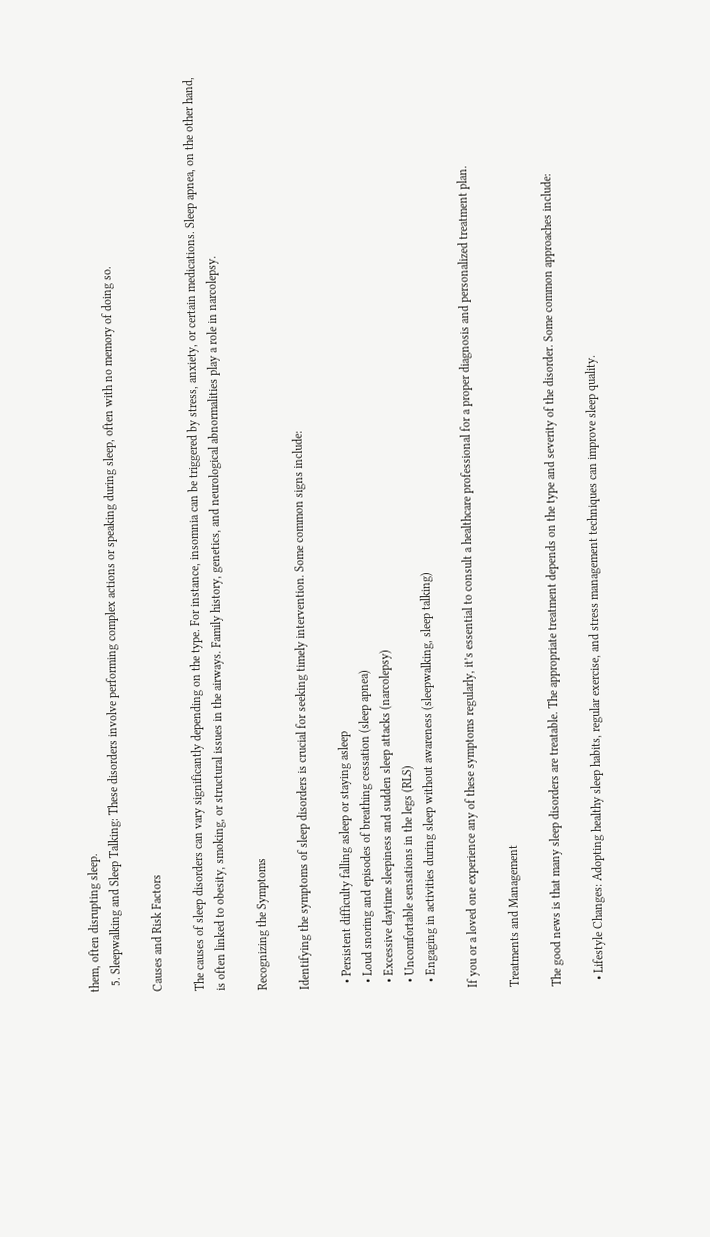them, often disrupting sleep.
  5. Sleepwalking and Sleep Talking: These disorders involve performing complex actions or speaking during sleep, often with no memory of doing so.

Causes and Risk Factors

The causes of sleep disorders can vary significantly depending on the type. For instance, insomnia can be triggered by stress, anxiety, or certain medications. Sleep apnea, on the other hand, is often linked to obesity, smoking, or structural issues in the airways. Family history, genetics, and neurological abnormalities play a role in narcolepsy.

Recognizing the Symptoms

Identifying the symptoms of sleep disorders is crucial for seeking timely intervention. Some common signs include:

  • Persistent difficulty falling asleep or staying asleep
  • Loud snoring and episodes of breathing cessation (sleep apnea)
  • Excessive daytime sleepiness and sudden sleep attacks (narcolepsy)
  • Uncomfortable sensations in the legs (RLS)
  • Engaging in activities during sleep without awareness (sleepwalking, sleep talking)

If you or a loved one experience any of these symptoms regularly, it’s essential to consult a healthcare professional for a proper diagnosis and personalized treatment plan.

Treatments and Management

The good news is that many sleep disorders are treatable. The appropriate treatment depends on the type and severity of the disorder. Some common approaches include:

  • Lifestyle Changes: Adopting healthy sleep habits, regular exercise, and stress management techniques can improve sleep quality.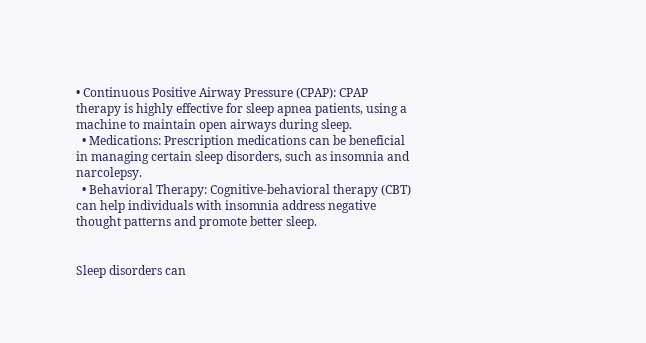• Continuous Positive Airway Pressure (CPAP): CPAP therapy is highly effective for sleep apnea patients, using a machine to maintain open airways during sleep.
  • Medications: Prescription medications can be beneficial in managing certain sleep disorders, such as insomnia and narcolepsy.
  • Behavioral Therapy: Cognitive-behavioral therapy (CBT) can help individuals with insomnia address negative thought patterns and promote better sleep.


Sleep disorders can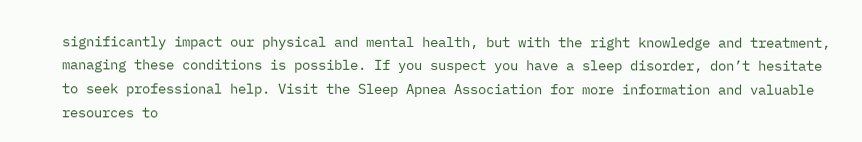significantly impact our physical and mental health, but with the right knowledge and treatment, managing these conditions is possible. If you suspect you have a sleep disorder, don’t hesitate to seek professional help. Visit the Sleep Apnea Association for more information and valuable resources to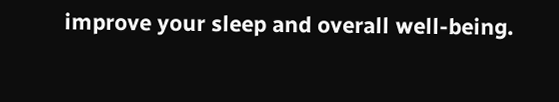improve your sleep and overall well-being.